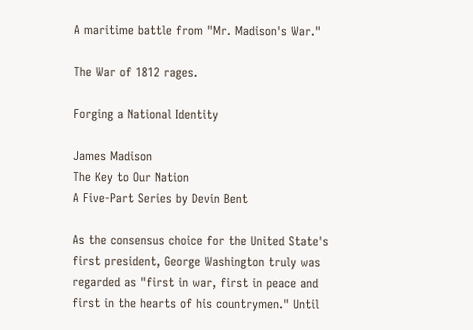A maritime battle from "Mr. Madison's War."

The War of 1812 rages.

Forging a National Identity

James Madison
The Key to Our Nation
A Five-Part Series by Devin Bent

As the consensus choice for the United State's first president, George Washington truly was regarded as "first in war, first in peace and first in the hearts of his countrymen." Until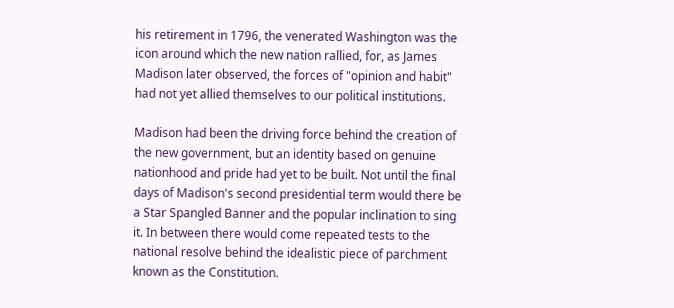his retirement in 1796, the venerated Washington was the icon around which the new nation rallied, for, as James Madison later observed, the forces of "opinion and habit" had not yet allied themselves to our political institutions.

Madison had been the driving force behind the creation of the new government, but an identity based on genuine nationhood and pride had yet to be built. Not until the final days of Madison's second presidential term would there be a Star Spangled Banner and the popular inclination to sing it. In between there would come repeated tests to the national resolve behind the idealistic piece of parchment known as the Constitution.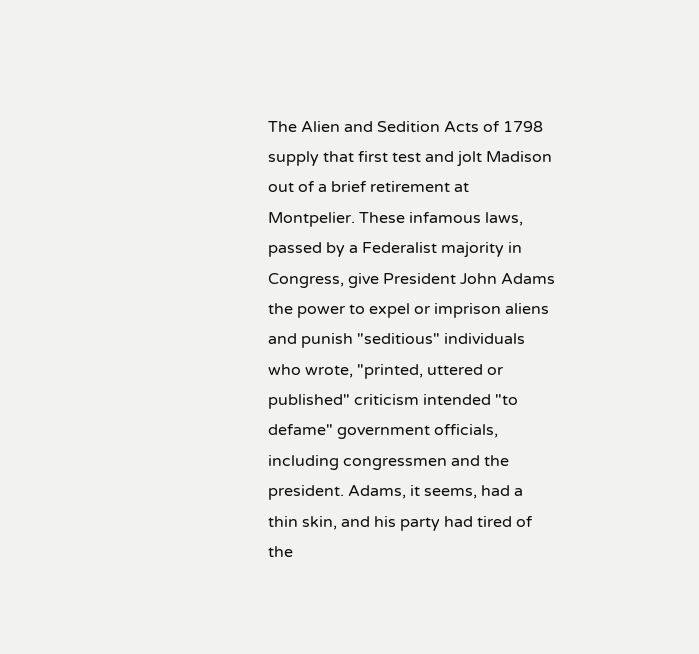The Alien and Sedition Acts of 1798 supply that first test and jolt Madison out of a brief retirement at Montpelier. These infamous laws, passed by a Federalist majority in Congress, give President John Adams the power to expel or imprison aliens and punish "seditious" individuals who wrote, "printed, uttered or published" criticism intended "to defame" government officials, including congressmen and the president. Adams, it seems, had a thin skin, and his party had tired of the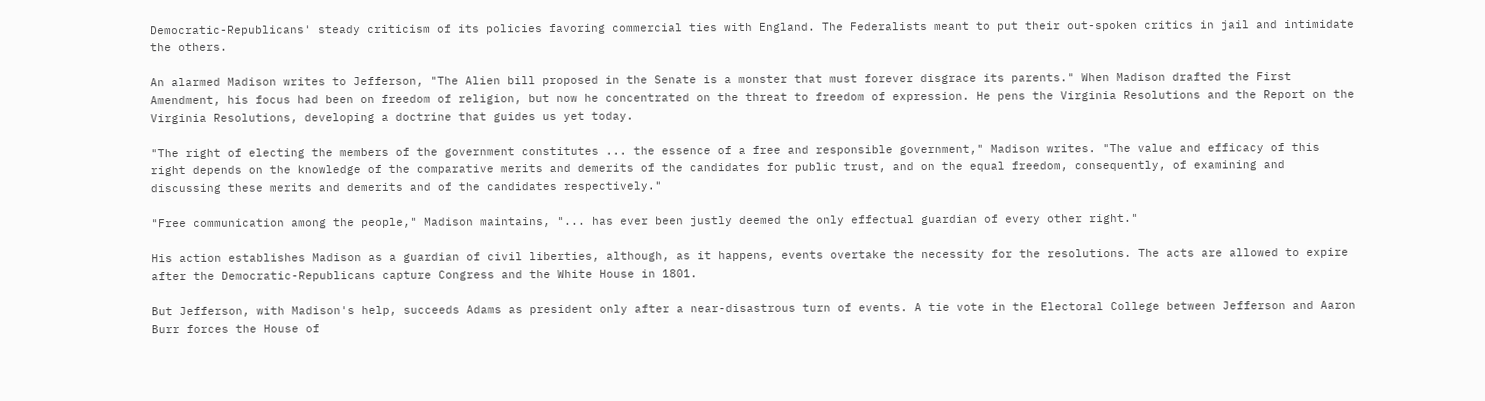Democratic-Republicans' steady criticism of its policies favoring commercial ties with England. The Federalists meant to put their out-spoken critics in jail and intimidate the others.

An alarmed Madison writes to Jefferson, "The Alien bill proposed in the Senate is a monster that must forever disgrace its parents." When Madison drafted the First Amendment, his focus had been on freedom of religion, but now he concentrated on the threat to freedom of expression. He pens the Virginia Resolutions and the Report on the Virginia Resolutions, developing a doctrine that guides us yet today.

"The right of electing the members of the government constitutes ... the essence of a free and responsible government," Madison writes. "The value and efficacy of this right depends on the knowledge of the comparative merits and demerits of the candidates for public trust, and on the equal freedom, consequently, of examining and discussing these merits and demerits and of the candidates respectively."

"Free communication among the people," Madison maintains, "... has ever been justly deemed the only effectual guardian of every other right."

His action establishes Madison as a guardian of civil liberties, although, as it happens, events overtake the necessity for the resolutions. The acts are allowed to expire after the Democratic-Republicans capture Congress and the White House in 1801.

But Jefferson, with Madison's help, succeeds Adams as president only after a near-disastrous turn of events. A tie vote in the Electoral College between Jefferson and Aaron Burr forces the House of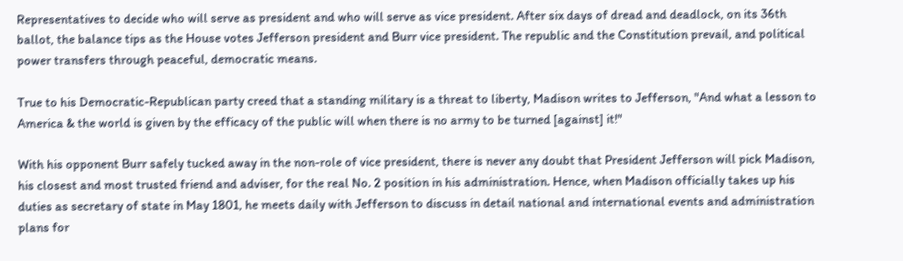Representatives to decide who will serve as president and who will serve as vice president. After six days of dread and deadlock, on its 36th ballot, the balance tips as the House votes Jefferson president and Burr vice president. The republic and the Constitution prevail, and political power transfers through peaceful, democratic means.

True to his Democratic-Republican party creed that a standing military is a threat to liberty, Madison writes to Jefferson, "And what a lesson to America & the world is given by the efficacy of the public will when there is no army to be turned [against] it!"

With his opponent Burr safely tucked away in the non-role of vice president, there is never any doubt that President Jefferson will pick Madison, his closest and most trusted friend and adviser, for the real No. 2 position in his administration. Hence, when Madison officially takes up his duties as secretary of state in May 1801, he meets daily with Jefferson to discuss in detail national and international events and administration plans for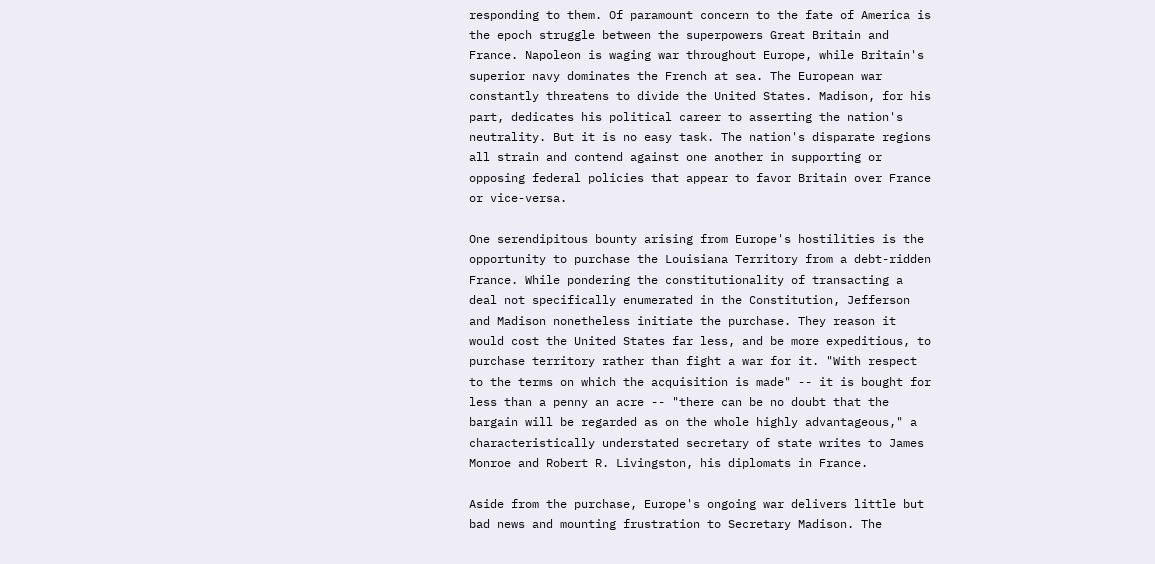responding to them. Of paramount concern to the fate of America is the epoch struggle between the superpowers Great Britain and France. Napoleon is waging war throughout Europe, while Britain's superior navy dominates the French at sea. The European war constantly threatens to divide the United States. Madison, for his part, dedicates his political career to asserting the nation's neutrality. But it is no easy task. The nation's disparate regions all strain and contend against one another in supporting or opposing federal policies that appear to favor Britain over France or vice-versa.

One serendipitous bounty arising from Europe's hostilities is the opportunity to purchase the Louisiana Territory from a debt-ridden France. While pondering the constitutionality of transacting a deal not specifically enumerated in the Constitution, Jefferson and Madison nonetheless initiate the purchase. They reason it would cost the United States far less, and be more expeditious, to purchase territory rather than fight a war for it. "With respect to the terms on which the acquisition is made" -- it is bought for less than a penny an acre -- "there can be no doubt that the bargain will be regarded as on the whole highly advantageous," a characteristically understated secretary of state writes to James Monroe and Robert R. Livingston, his diplomats in France.

Aside from the purchase, Europe's ongoing war delivers little but bad news and mounting frustration to Secretary Madison. The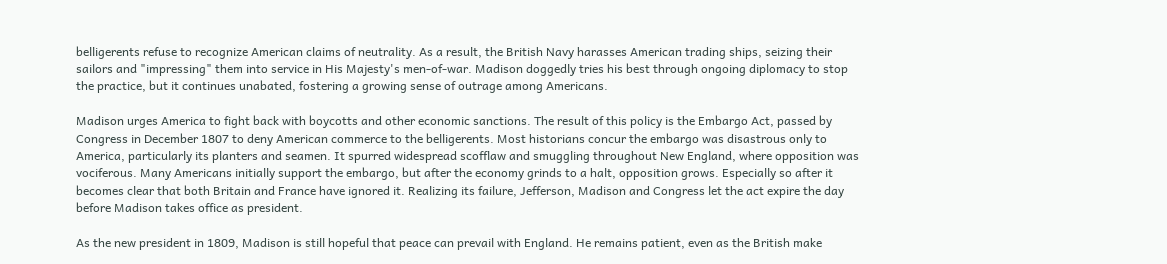belligerents refuse to recognize American claims of neutrality. As a result, the British Navy harasses American trading ships, seizing their sailors and "impressing" them into service in His Majesty's men-of-war. Madison doggedly tries his best through ongoing diplomacy to stop the practice, but it continues unabated, fostering a growing sense of outrage among Americans.

Madison urges America to fight back with boycotts and other economic sanctions. The result of this policy is the Embargo Act, passed by Congress in December 1807 to deny American commerce to the belligerents. Most historians concur the embargo was disastrous only to America, particularly its planters and seamen. It spurred widespread scofflaw and smuggling throughout New England, where opposition was vociferous. Many Americans initially support the embargo, but after the economy grinds to a halt, opposition grows. Especially so after it becomes clear that both Britain and France have ignored it. Realizing its failure, Jefferson, Madison and Congress let the act expire the day before Madison takes office as president.

As the new president in 1809, Madison is still hopeful that peace can prevail with England. He remains patient, even as the British make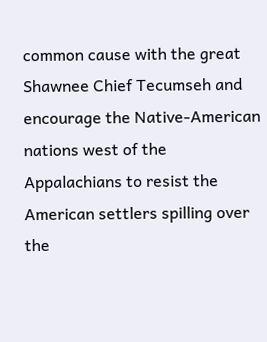common cause with the great Shawnee Chief Tecumseh and encourage the Native-American nations west of the Appalachians to resist the American settlers spilling over the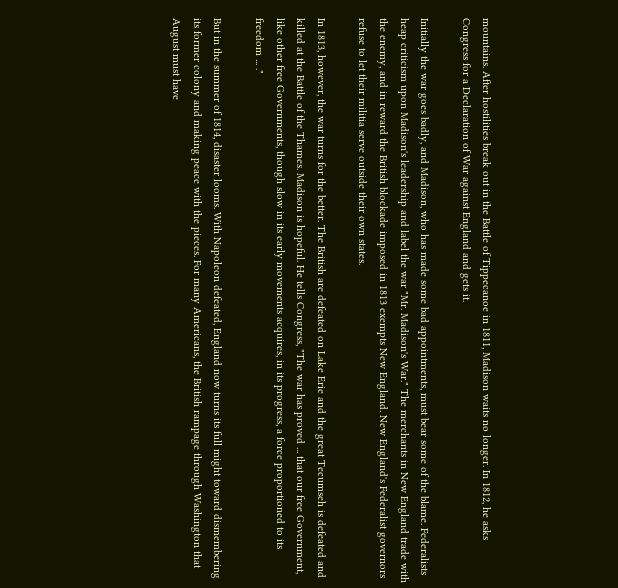mountains. After hostilities break out in the Battle of Tippecanoe in 1811, Madison waits no longer. In 1812, he asks Congress for a Declaration of War against England and gets it.

Initially the war goes badly, and Madison, who has made some bad appointments, must bear some of the blame. Federalists heap criticism upon Madison's leadership and label the war "Mr. Madison's War." The merchants in New England trade with the enemy, and in reward the British blockade imposed in 1813 exempts New England. New England's Federalist governors refuse to let their militia serve outside their own states.

In 1813, however, the war turns for the better. The British are defeated on Lake Erie and the great Tecumseh is defeated and killed at the Battle of the Thames. Madison is hopeful. He tells Congress, "The war has proved ... that our free Government, like other free Governments, though slow in its early movements acquires, in its progress, a force proportioned to its freedom ... ."

But in the summer of 1814, disaster looms. With Napoleon defeated, England now turns its full might toward dismembering its former colony and making peace with the pieces. For many Americans, the British rampage through Washington that August must have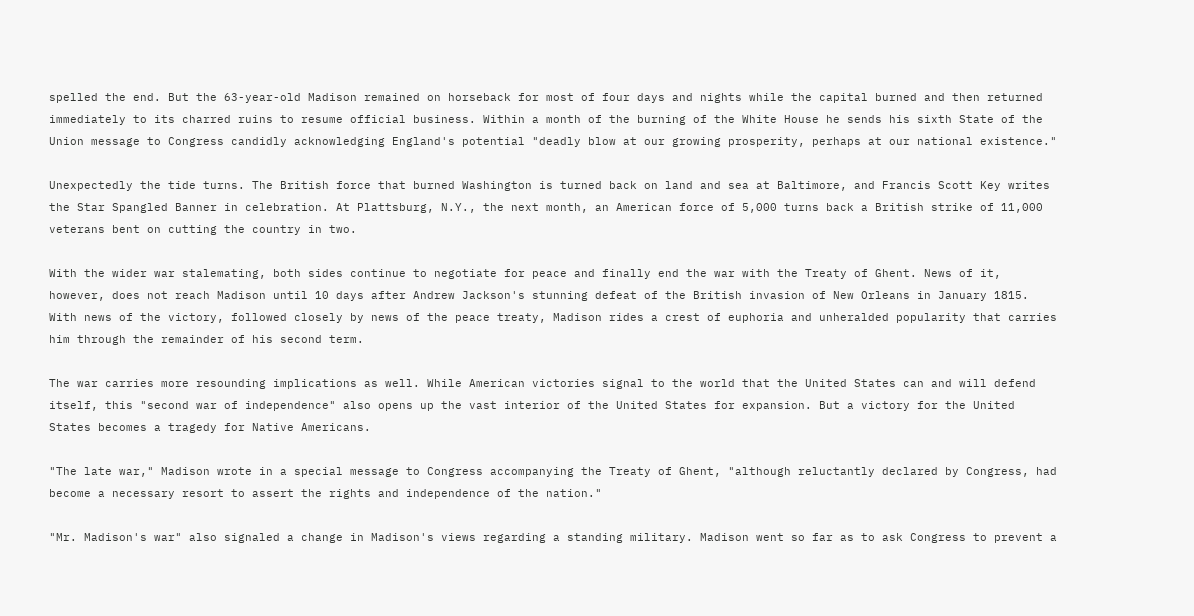spelled the end. But the 63-year-old Madison remained on horseback for most of four days and nights while the capital burned and then returned immediately to its charred ruins to resume official business. Within a month of the burning of the White House he sends his sixth State of the Union message to Congress candidly acknowledging England's potential "deadly blow at our growing prosperity, perhaps at our national existence."

Unexpectedly the tide turns. The British force that burned Washington is turned back on land and sea at Baltimore, and Francis Scott Key writes the Star Spangled Banner in celebration. At Plattsburg, N.Y., the next month, an American force of 5,000 turns back a British strike of 11,000 veterans bent on cutting the country in two.

With the wider war stalemating, both sides continue to negotiate for peace and finally end the war with the Treaty of Ghent. News of it, however, does not reach Madison until 10 days after Andrew Jackson's stunning defeat of the British invasion of New Orleans in January 1815. With news of the victory, followed closely by news of the peace treaty, Madison rides a crest of euphoria and unheralded popularity that carries him through the remainder of his second term.

The war carries more resounding implications as well. While American victories signal to the world that the United States can and will defend itself, this "second war of independence" also opens up the vast interior of the United States for expansion. But a victory for the United States becomes a tragedy for Native Americans.

"The late war," Madison wrote in a special message to Congress accompanying the Treaty of Ghent, "although reluctantly declared by Congress, had become a necessary resort to assert the rights and independence of the nation."

"Mr. Madison's war" also signaled a change in Madison's views regarding a standing military. Madison went so far as to ask Congress to prevent a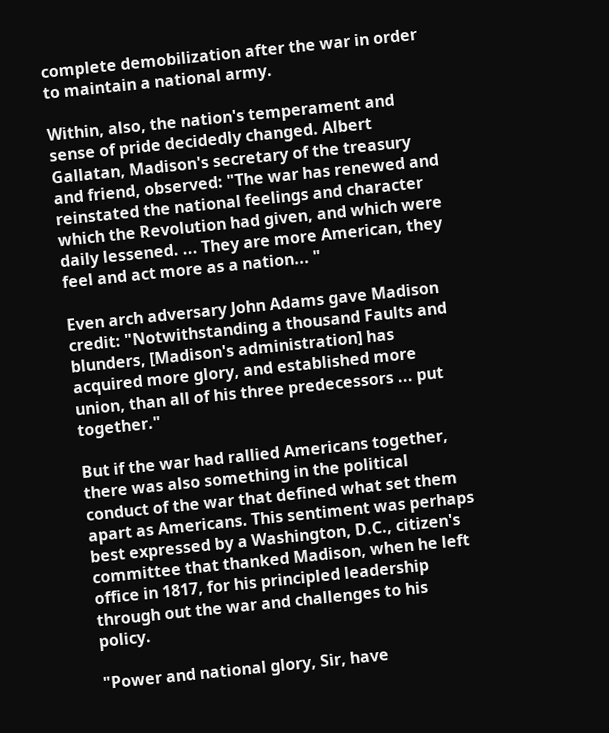complete demobilization after the war in order to maintain a national army.

Within, also, the nation's temperament and sense of pride decidedly changed. Albert Gallatan, Madison's secretary of the treasury and friend, observed: "The war has renewed and reinstated the national feelings and character which the Revolution had given, and which were daily lessened. ... They are more American, they feel and act more as a nation... "

Even arch adversary John Adams gave Madison credit: "Notwithstanding a thousand Faults and blunders, [Madison's administration] has acquired more glory, and established more union, than all of his three predecessors ... put together."

But if the war had rallied Americans together, there was also something in the political conduct of the war that defined what set them apart as Americans. This sentiment was perhaps best expressed by a Washington, D.C., citizen's committee that thanked Madison, when he left office in 1817, for his principled leadership through out the war and challenges to his policy.

"Power and national glory, Sir, have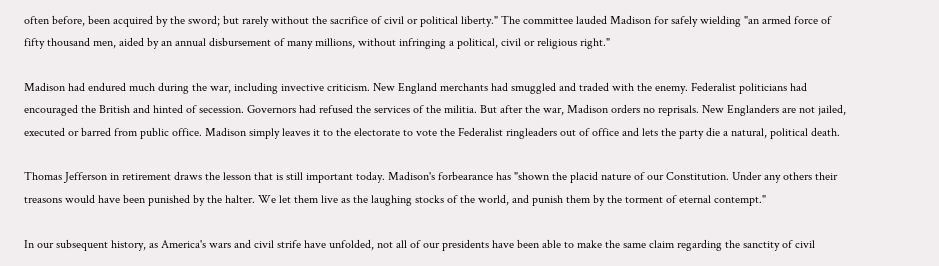often before, been acquired by the sword; but rarely without the sacrifice of civil or political liberty." The committee lauded Madison for safely wielding "an armed force of fifty thousand men, aided by an annual disbursement of many millions, without infringing a political, civil or religious right."

Madison had endured much during the war, including invective criticism. New England merchants had smuggled and traded with the enemy. Federalist politicians had encouraged the British and hinted of secession. Governors had refused the services of the militia. But after the war, Madison orders no reprisals. New Englanders are not jailed, executed or barred from public office. Madison simply leaves it to the electorate to vote the Federalist ringleaders out of office and lets the party die a natural, political death.

Thomas Jefferson in retirement draws the lesson that is still important today. Madison's forbearance has "shown the placid nature of our Constitution. Under any others their treasons would have been punished by the halter. We let them live as the laughing stocks of the world, and punish them by the torment of eternal contempt."

In our subsequent history, as America's wars and civil strife have unfolded, not all of our presidents have been able to make the same claim regarding the sanctity of civil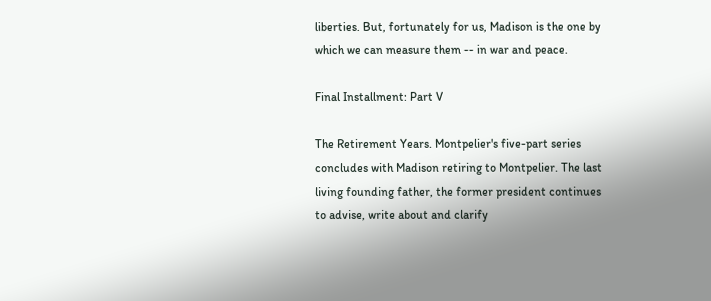liberties. But, fortunately for us, Madison is the one by which we can measure them -- in war and peace.

Final Installment: Part V

The Retirement Years. Montpelier's five-part series concludes with Madison retiring to Montpelier. The last living founding father, the former president continues to advise, write about and clarify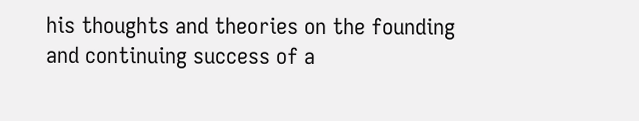his thoughts and theories on the founding and continuing success of a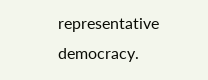representative democracy.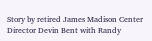Story by retired James Madison Center Director Devin Bent with Randy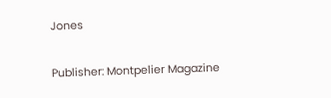Jones

Publisher: Montpelier Magazine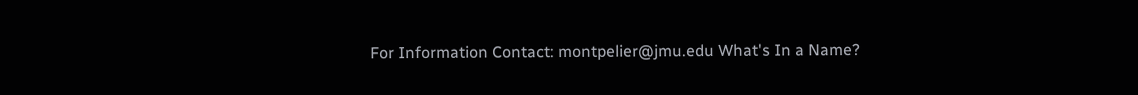For Information Contact: montpelier@jmu.edu What's In a Name?